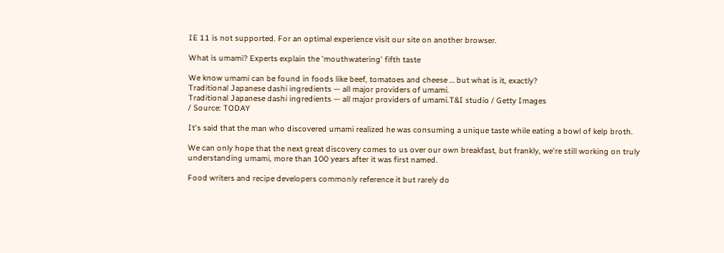IE 11 is not supported. For an optimal experience visit our site on another browser.

What is umami? Experts explain the 'mouthwatering' fifth taste

We know umami can be found in foods like beef, tomatoes and cheese … but what is it, exactly?
Traditional Japanese dashi ingredients — all major providers of umami.
Traditional Japanese dashi ingredients — all major providers of umami.T&I studio / Getty Images
/ Source: TODAY

It's said that the man who discovered umami realized he was consuming a unique taste while eating a bowl of kelp broth.

We can only hope that the next great discovery comes to us over our own breakfast, but frankly, we're still working on truly understanding umami, more than 100 years after it was first named.

Food writers and recipe developers commonly reference it but rarely do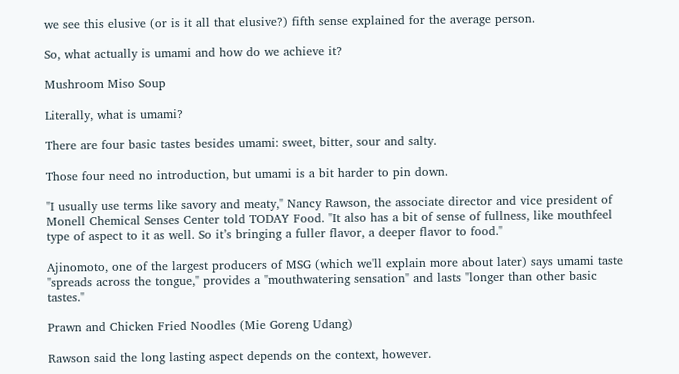we see this elusive (or is it all that elusive?) fifth sense explained for the average person.

So, what actually is umami and how do we achieve it?

Mushroom Miso Soup

Literally, what is umami?

There are four basic tastes besides umami: sweet, bitter, sour and salty.

Those four need no introduction, but umami is a bit harder to pin down.

"I usually use terms like savory and meaty," Nancy Rawson, the associate director and vice president of Monell Chemical Senses Center told TODAY Food. "It also has a bit of sense of fullness, like mouthfeel type of aspect to it as well. So it’s bringing a fuller flavor, a deeper flavor to food."

Ajinomoto, one of the largest producers of MSG (which we'll explain more about later) says umami taste "spreads across the tongue," provides a "mouthwatering sensation" and lasts "longer than other basic tastes."

Prawn and Chicken Fried Noodles (Mie Goreng Udang)

Rawson said the long lasting aspect depends on the context, however.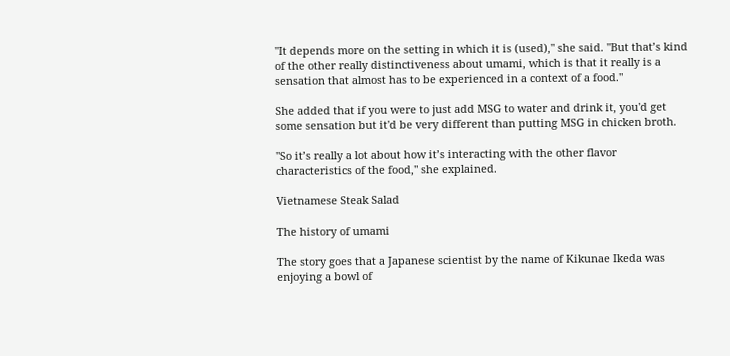"It depends more on the setting in which it is (used)," she said. "But that’s kind of the other really distinctiveness about umami, which is that it really is a sensation that almost has to be experienced in a context of a food."

She added that if you were to just add MSG to water and drink it, you'd get some sensation but it'd be very different than putting MSG in chicken broth.

"So it’s really a lot about how it’s interacting with the other flavor characteristics of the food," she explained.

Vietnamese Steak Salad

The history of umami

The story goes that a Japanese scientist by the name of Kikunae Ikeda was enjoying a bowl of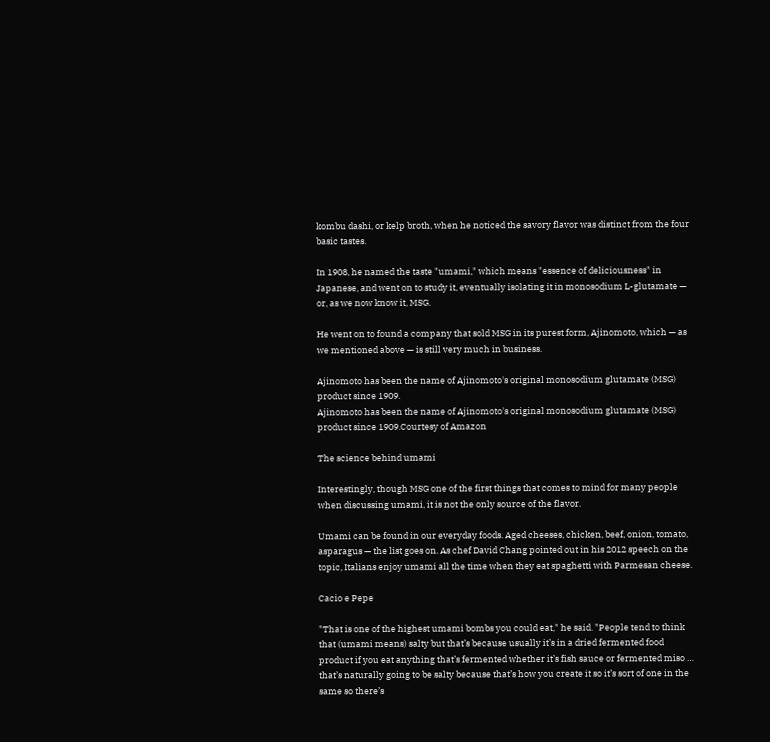kombu dashi, or kelp broth, when he noticed the savory flavor was distinct from the four basic tastes.

In 1908, he named the taste "umami," which means "essence of deliciousness" in Japanese, and went on to study it, eventually isolating it in monosodium L-glutamate — or, as we now know it, MSG.

He went on to found a company that sold MSG in its purest form, Ajinomoto, which — as we mentioned above — is still very much in business.

Ajinomoto has been the name of Ajinomoto's original monosodium glutamate (MSG) product since 1909.
Ajinomoto has been the name of Ajinomoto's original monosodium glutamate (MSG) product since 1909.Courtesy of Amazon

The science behind umami

Interestingly, though MSG one of the first things that comes to mind for many people when discussing umami, it is not the only source of the flavor.

Umami can be found in our everyday foods. Aged cheeses, chicken, beef, onion, tomato, asparagus — the list goes on. As chef David Chang pointed out in his 2012 speech on the topic, Italians enjoy umami all the time when they eat spaghetti with Parmesan cheese.

Cacio e Pepe

"That is one of the highest umami bombs you could eat," he said. "People tend to think that (umami means) salty but that’s because usually it’s in a dried fermented food product if you eat anything that’s fermented whether it’s fish sauce or fermented miso … that’s naturally going to be salty because that’s how you create it so it’s sort of one in the same so there’s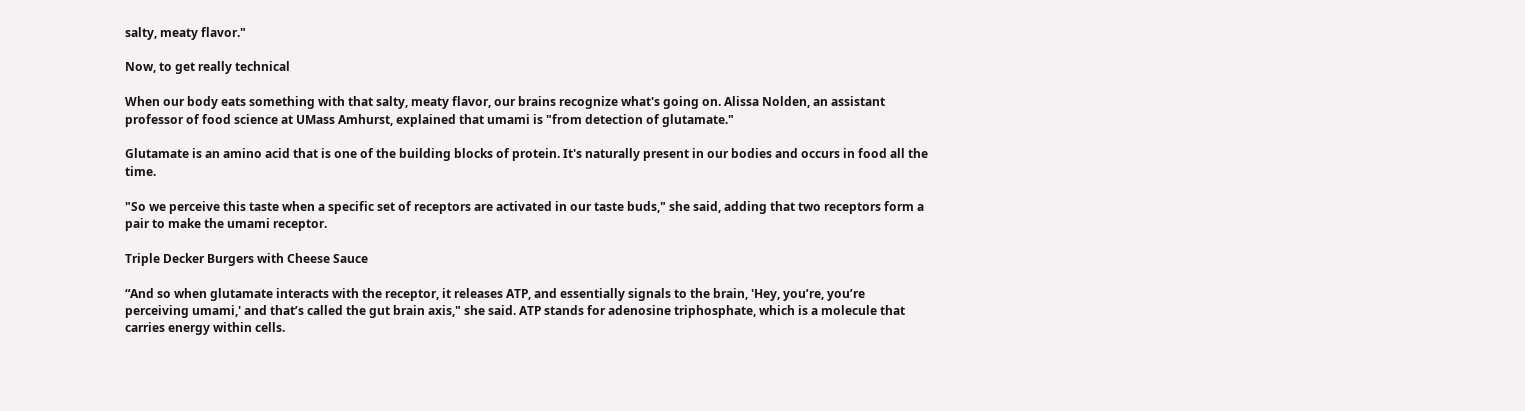salty, meaty flavor."

Now, to get really technical

When our body eats something with that salty, meaty flavor, our brains recognize what's going on. Alissa Nolden, an assistant professor of food science at UMass Amhurst, explained that umami is "from detection of glutamate."

Glutamate is an amino acid that is one of the building blocks of protein. It's naturally present in our bodies and occurs in food all the time.

"So we perceive this taste when a specific set of receptors are activated in our taste buds," she said, adding that two receptors form a pair to make the umami receptor.

Triple Decker Burgers with Cheese Sauce

“And so when glutamate interacts with the receptor, it releases ATP, and essentially signals to the brain, 'Hey, you’re, you’re perceiving umami,' and that’s called the gut brain axis," she said. ATP stands for adenosine triphosphate, which is a molecule that carries energy within cells.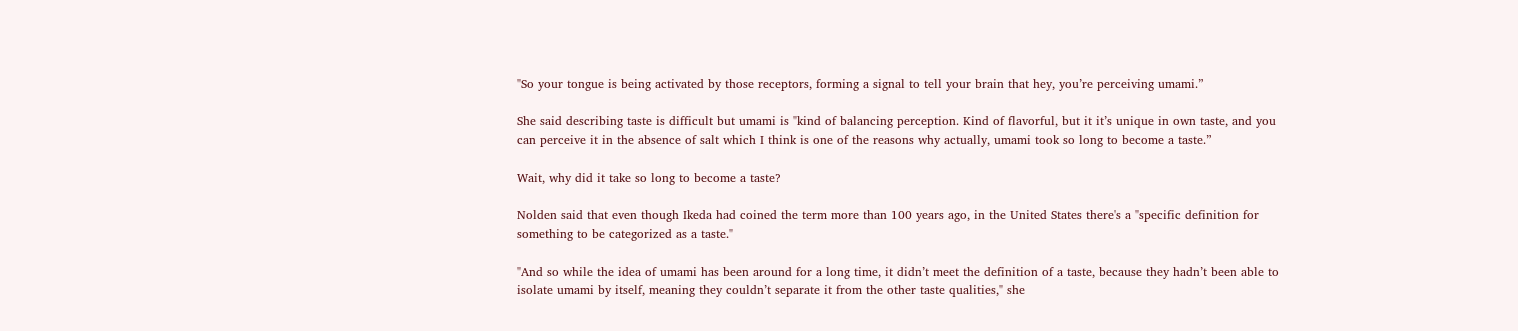"So your tongue is being activated by those receptors, forming a signal to tell your brain that hey, you’re perceiving umami.”

She said describing taste is difficult but umami is "kind of balancing perception. Kind of flavorful, but it it’s unique in own taste, and you can perceive it in the absence of salt which I think is one of the reasons why actually, umami took so long to become a taste.”

Wait, why did it take so long to become a taste?

Nolden said that even though Ikeda had coined the term more than 100 years ago, in the United States there's a "specific definition for something to be categorized as a taste."

"And so while the idea of umami has been around for a long time, it didn’t meet the definition of a taste, because they hadn’t been able to isolate umami by itself, meaning they couldn’t separate it from the other taste qualities," she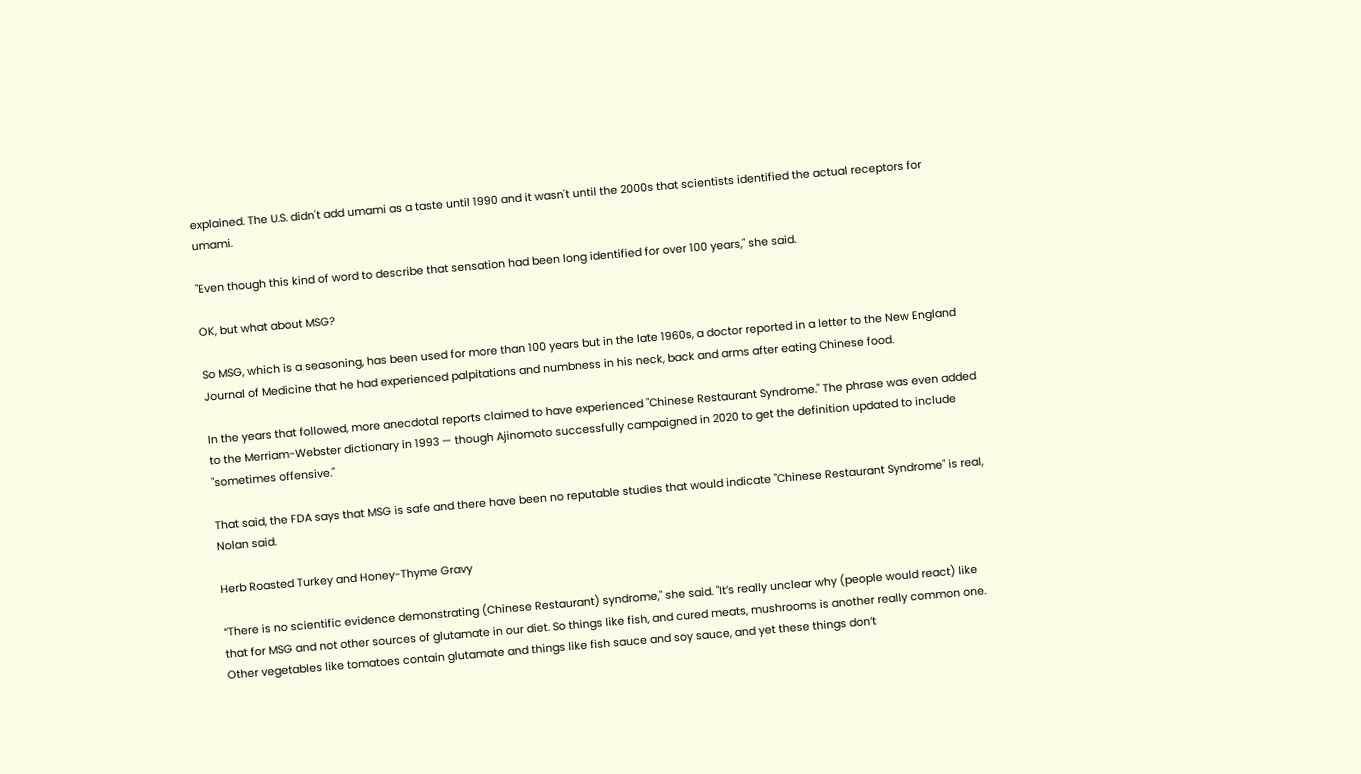explained. The U.S. didn't add umami as a taste until 1990 and it wasn't until the 2000s that scientists identified the actual receptors for umami.

"Even though this kind of word to describe that sensation had been long identified for over 100 years," she said.

OK, but what about MSG?

So MSG, which is a seasoning, has been used for more than 100 years but in the late 1960s, a doctor reported in a letter to the New England Journal of Medicine that he had experienced palpitations and numbness in his neck, back and arms after eating Chinese food.

In the years that followed, more anecdotal reports claimed to have experienced "Chinese Restaurant Syndrome." The phrase was even added to the Merriam-Webster dictionary in 1993 — though Ajinomoto successfully campaigned in 2020 to get the definition updated to include "sometimes offensive."

That said, the FDA says that MSG is safe and there have been no reputable studies that would indicate "Chinese Restaurant Syndrome" is real, Nolan said.

Herb Roasted Turkey and Honey-Thyme Gravy

“There is no scientific evidence demonstrating (Chinese Restaurant) syndrome," she said. "It’s really unclear why (people would react) like that for MSG and not other sources of glutamate in our diet. So things like fish, and cured meats, mushrooms is another really common one. Other vegetables like tomatoes contain glutamate and things like fish sauce and soy sauce, and yet these things don’t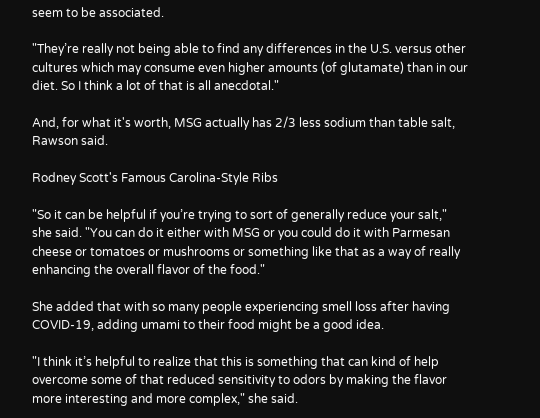seem to be associated.

"They’re really not being able to find any differences in the U.S. versus other cultures which may consume even higher amounts (of glutamate) than in our diet. So I think a lot of that is all anecdotal."

And, for what it's worth, MSG actually has 2/3 less sodium than table salt, Rawson said.

Rodney Scott's Famous Carolina-Style Ribs

"So it can be helpful if you’re trying to sort of generally reduce your salt," she said. "You can do it either with MSG or you could do it with Parmesan cheese or tomatoes or mushrooms or something like that as a way of really enhancing the overall flavor of the food."

She added that with so many people experiencing smell loss after having COVID-19, adding umami to their food might be a good idea.

"I think it’s helpful to realize that this is something that can kind of help overcome some of that reduced sensitivity to odors by making the flavor more interesting and more complex," she said.